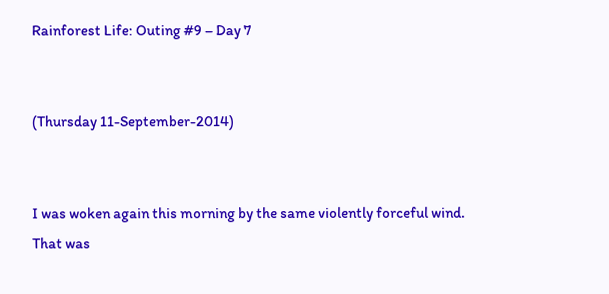Rainforest Life: Outing #9 – Day 7


(Thursday 11-September-2014)


I was woken again this morning by the same violently forceful wind. That was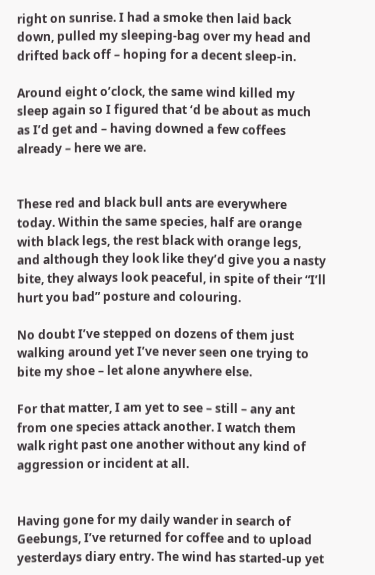right on sunrise. I had a smoke then laid back down, pulled my sleeping-bag over my head and drifted back off – hoping for a decent sleep-in.

Around eight o’clock, the same wind killed my sleep again so I figured that ‘d be about as much as I’d get and – having downed a few coffees already – here we are.


These red and black bull ants are everywhere today. Within the same species, half are orange with black legs, the rest black with orange legs, and although they look like they’d give you a nasty bite, they always look peaceful, in spite of their “I’ll hurt you bad” posture and colouring.

No doubt I’ve stepped on dozens of them just walking around yet I’ve never seen one trying to bite my shoe – let alone anywhere else.

For that matter, I am yet to see – still – any ant from one species attack another. I watch them walk right past one another without any kind of aggression or incident at all.


Having gone for my daily wander in search of Geebungs, I’ve returned for coffee and to upload yesterdays diary entry. The wind has started-up yet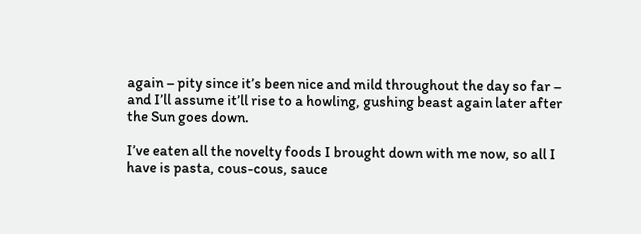again – pity since it’s been nice and mild throughout the day so far – and I’ll assume it’ll rise to a howling, gushing beast again later after the Sun goes down.

I’ve eaten all the novelty foods I brought down with me now, so all I have is pasta, cous-cous, sauce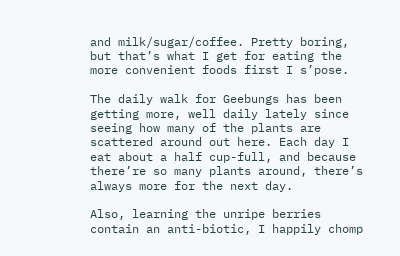and milk/sugar/coffee. Pretty boring, but that’s what I get for eating the more convenient foods first I s’pose.

The daily walk for Geebungs has been getting more, well daily lately since seeing how many of the plants are scattered around out here. Each day I eat about a half cup-full, and because there’re so many plants around, there’s always more for the next day.

Also, learning the unripe berries contain an anti-biotic, I happily chomp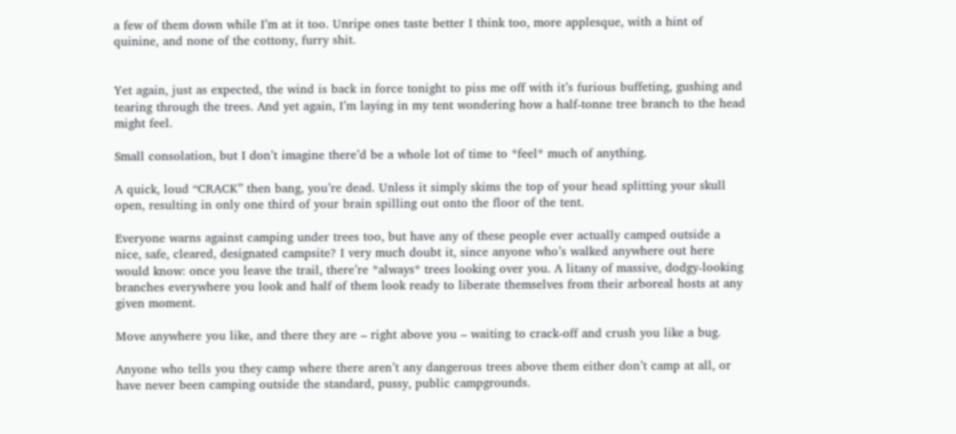a few of them down while I’m at it too. Unripe ones taste better I think too, more applesque, with a hint of quinine, and none of the cottony, furry shit.


Yet again, just as expected, the wind is back in force tonight to piss me off with it’s furious buffeting, gushing and tearing through the trees. And yet again, I’m laying in my tent wondering how a half-tonne tree branch to the head might feel.

Small consolation, but I don’t imagine there’d be a whole lot of time to *feel* much of anything.

A quick, loud “CRACK” then bang, you’re dead. Unless it simply skims the top of your head splitting your skull open, resulting in only one third of your brain spilling out onto the floor of the tent.

Everyone warns against camping under trees too, but have any of these people ever actually camped outside a nice, safe, cleared, designated campsite? I very much doubt it, since anyone who’s walked anywhere out here would know: once you leave the trail, there’re *always* trees looking over you. A litany of massive, dodgy-looking branches everywhere you look and half of them look ready to liberate themselves from their arboreal hosts at any given moment.

Move anywhere you like, and there they are – right above you – waiting to crack-off and crush you like a bug.

Anyone who tells you they camp where there aren’t any dangerous trees above them either don’t camp at all, or have never been camping outside the standard, pussy, public campgrounds.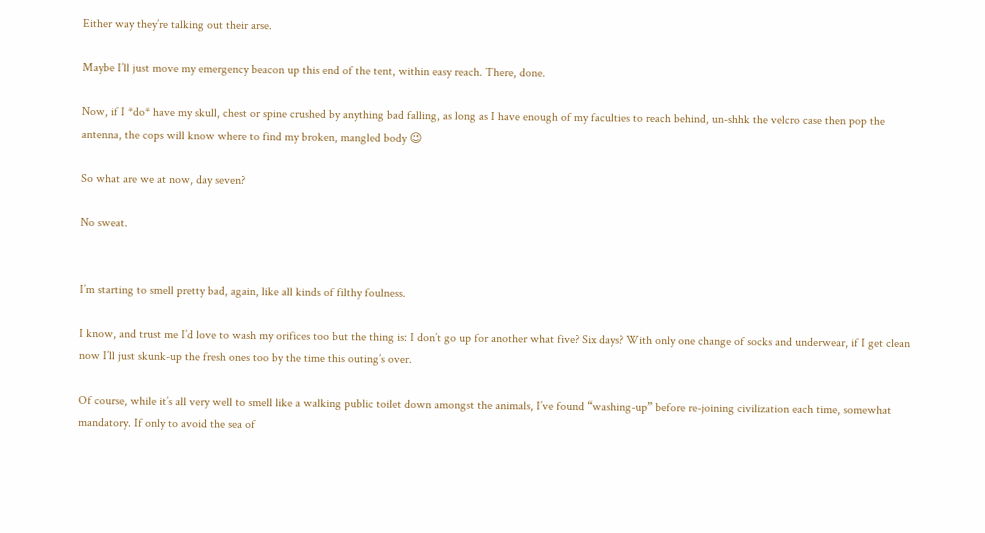Either way they’re talking out their arse.

Maybe I’ll just move my emergency beacon up this end of the tent, within easy reach. There, done.

Now, if I *do* have my skull, chest or spine crushed by anything bad falling, as long as I have enough of my faculties to reach behind, un-shhk the velcro case then pop the antenna, the cops will know where to find my broken, mangled body 😉

So what are we at now, day seven?

No sweat.


I’m starting to smell pretty bad, again, like all kinds of filthy foulness.

I know, and trust me I’d love to wash my orifices too but the thing is: I don’t go up for another what five? Six days? With only one change of socks and underwear, if I get clean now I’ll just skunk-up the fresh ones too by the time this outing’s over.

Of course, while it’s all very well to smell like a walking public toilet down amongst the animals, I’ve found “washing-up” before re-joining civilization each time, somewhat mandatory. If only to avoid the sea of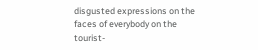disgusted expressions on the faces of everybody on the tourist-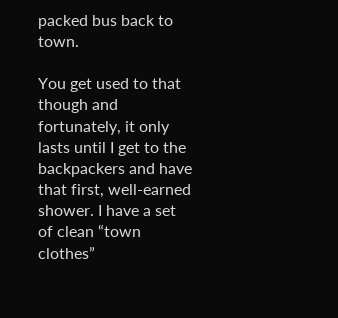packed bus back to town.

You get used to that though and fortunately, it only lasts until I get to the backpackers and have that first, well-earned shower. I have a set of clean “town clothes”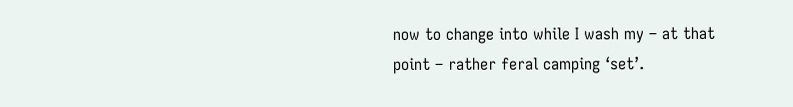now to change into while I wash my – at that point – rather feral camping ‘set’.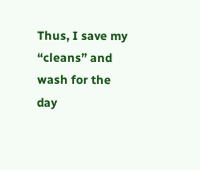Thus, I save my “cleans” and wash for the day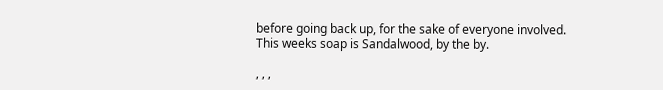before going back up, for the sake of everyone involved.
This weeks soap is Sandalwood, by the by.

, , ,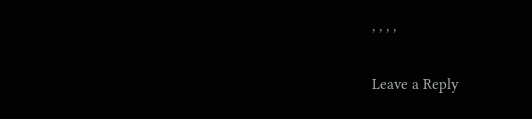, , , ,

Leave a Reply